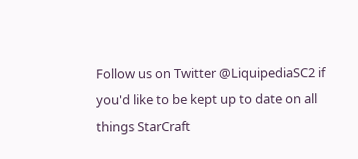Follow us on Twitter @LiquipediaSC2 if you'd like to be kept up to date on all things StarCraft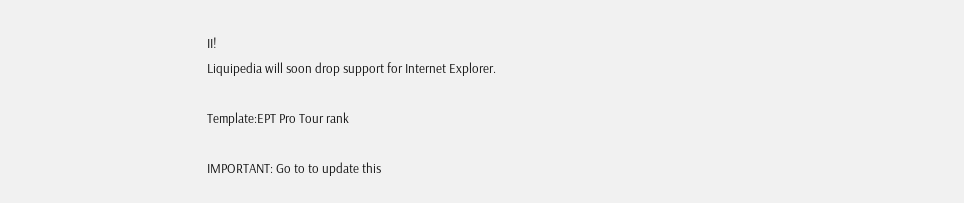II!
Liquipedia will soon drop support for Internet Explorer.

Template:EPT Pro Tour rank

IMPORTANT: Go to to update this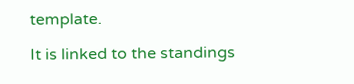template.

It is linked to the standings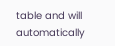table and will automatically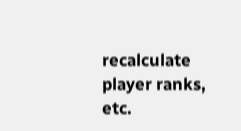recalculate player ranks, etc.